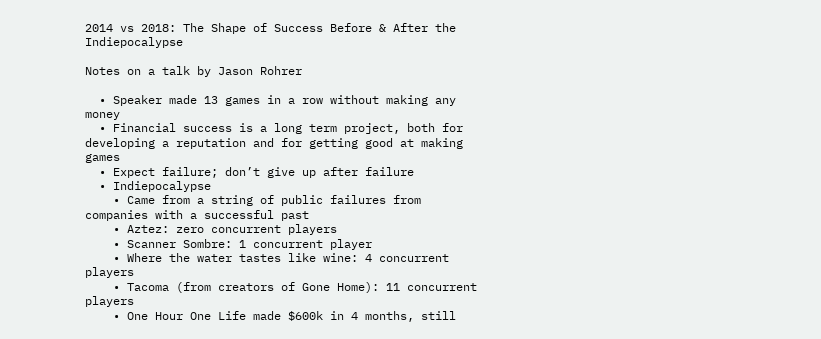2014 vs 2018: The Shape of Success Before & After the Indiepocalypse

Notes on a talk by Jason Rohrer

  • Speaker made 13 games in a row without making any money
  • Financial success is a long term project, both for developing a reputation and for getting good at making games
  • Expect failure; don’t give up after failure
  • Indiepocalypse
    • Came from a string of public failures from companies with a successful past
    • Aztez: zero concurrent players
    • Scanner Sombre: 1 concurrent player
    • Where the water tastes like wine: 4 concurrent players
    • Tacoma (from creators of Gone Home): 11 concurrent players
    • One Hour One Life made $600k in 4 months, still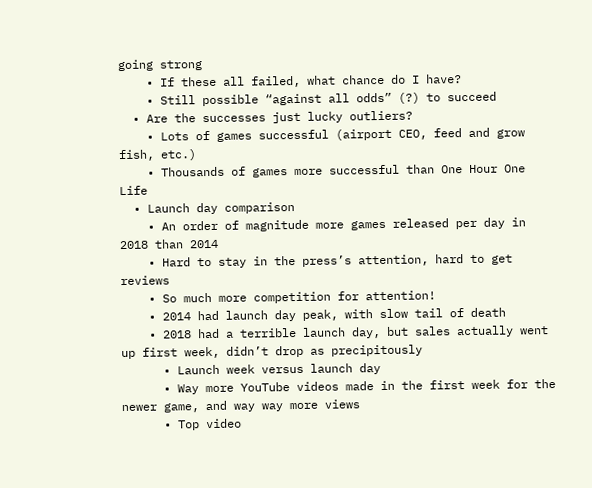going strong
    • If these all failed, what chance do I have?
    • Still possible “against all odds” (?) to succeed
  • Are the successes just lucky outliers?
    • Lots of games successful (airport CEO, feed and grow fish, etc.)
    • Thousands of games more successful than One Hour One Life
  • Launch day comparison
    • An order of magnitude more games released per day in 2018 than 2014
    • Hard to stay in the press’s attention, hard to get reviews
    • So much more competition for attention!
    • 2014 had launch day peak, with slow tail of death
    • 2018 had a terrible launch day, but sales actually went up first week, didn’t drop as precipitously
      • Launch week versus launch day
      • Way more YouTube videos made in the first week for the newer game, and way way more views
      • Top video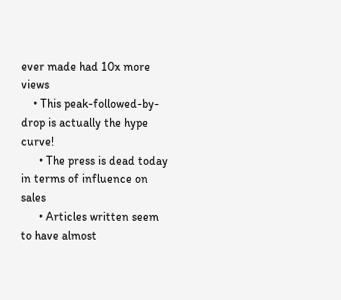ever made had 10x more views
    • This peak-followed-by-drop is actually the hype curve!
      • The press is dead today in terms of influence on sales
      • Articles written seem to have almost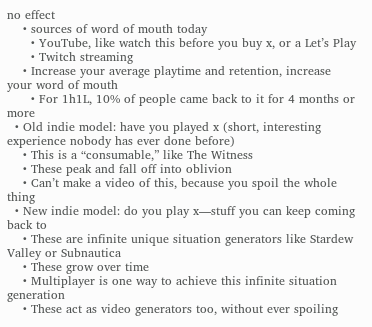no effect
    • sources of word of mouth today
      • YouTube, like watch this before you buy x, or a Let’s Play
      • Twitch streaming
    • Increase your average playtime and retention, increase your word of mouth
      • For 1h1L, 10% of people came back to it for 4 months or more
  • Old indie model: have you played x (short, interesting experience nobody has ever done before)
    • This is a “consumable,” like The Witness
    • These peak and fall off into oblivion
    • Can’t make a video of this, because you spoil the whole thing
  • New indie model: do you play x—stuff you can keep coming back to
    • These are infinite unique situation generators like Stardew Valley or Subnautica
    • These grow over time
    • Multiplayer is one way to achieve this infinite situation generation
    • These act as video generators too, without ever spoiling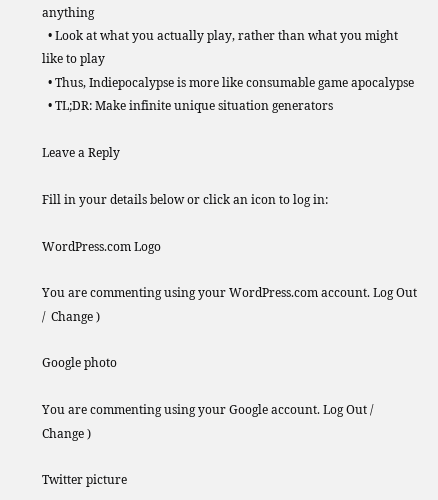anything
  • Look at what you actually play, rather than what you might like to play
  • Thus, Indiepocalypse is more like consumable game apocalypse
  • TL;DR: Make infinite unique situation generators

Leave a Reply

Fill in your details below or click an icon to log in:

WordPress.com Logo

You are commenting using your WordPress.com account. Log Out /  Change )

Google photo

You are commenting using your Google account. Log Out /  Change )

Twitter picture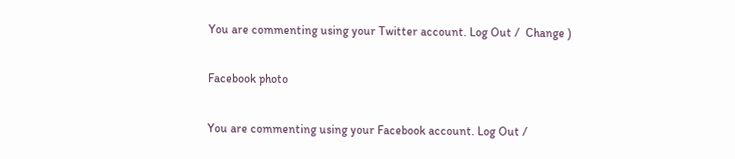You are commenting using your Twitter account. Log Out /  Change )

Facebook photo

You are commenting using your Facebook account. Log Out /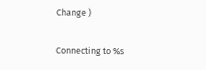Change )

Connecting to %s